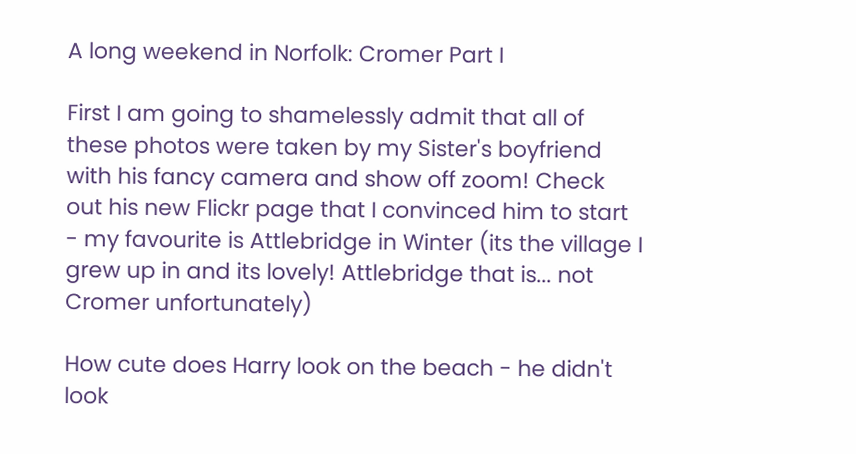A long weekend in Norfolk: Cromer Part I

First I am going to shamelessly admit that all of these photos were taken by my Sister's boyfriend with his fancy camera and show off zoom! Check out his new Flickr page that I convinced him to start - my favourite is Attlebridge in Winter (its the village I grew up in and its lovely! Attlebridge that is... not Cromer unfortunately)

How cute does Harry look on the beach - he didn't look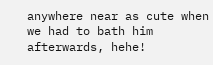anywhere near as cute when we had to bath him afterwards, hehe!